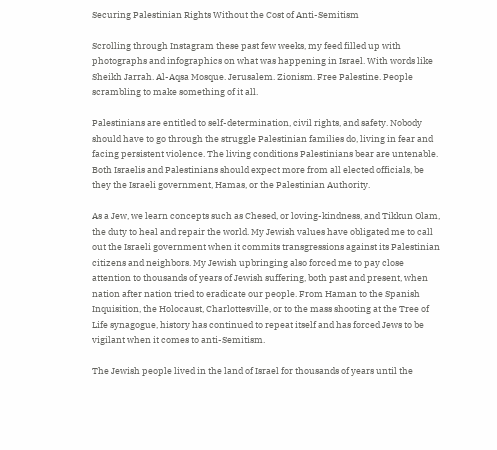Securing Palestinian Rights Without the Cost of Anti-Semitism

Scrolling through Instagram these past few weeks, my feed filled up with photographs and infographics on what was happening in Israel. With words like Sheikh Jarrah. Al-Aqsa Mosque. Jerusalem. Zionism. Free Palestine. People scrambling to make something of it all.

Palestinians are entitled to self-determination, civil rights, and safety. Nobody should have to go through the struggle Palestinian families do, living in fear and facing persistent violence. The living conditions Palestinians bear are untenable. Both Israelis and Palestinians should expect more from all elected officials, be they the Israeli government, Hamas, or the Palestinian Authority.

As a Jew, we learn concepts such as Chesed, or loving-kindness, and Tikkun Olam, the duty to heal and repair the world. My Jewish values have obligated me to call out the Israeli government when it commits transgressions against its Palestinian citizens and neighbors. My Jewish upbringing also forced me to pay close attention to thousands of years of Jewish suffering, both past and present, when nation after nation tried to eradicate our people. From Haman to the Spanish Inquisition, the Holocaust, Charlottesville, or to the mass shooting at the Tree of Life synagogue, history has continued to repeat itself and has forced Jews to be vigilant when it comes to anti-Semitism.

The Jewish people lived in the land of Israel for thousands of years until the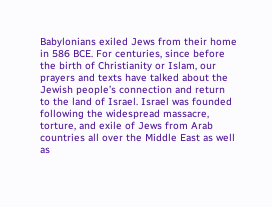Babylonians exiled Jews from their home in 586 BCE. For centuries, since before the birth of Christianity or Islam, our prayers and texts have talked about the Jewish people’s connection and return to the land of Israel. Israel was founded following the widespread massacre, torture, and exile of Jews from Arab countries all over the Middle East as well as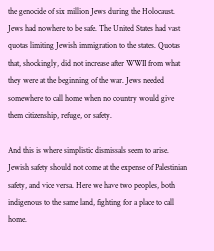the genocide of six million Jews during the Holocaust. Jews had nowhere to be safe. The United States had vast quotas limiting Jewish immigration to the states. Quotas that, shockingly, did not increase after WWII from what they were at the beginning of the war. Jews needed somewhere to call home when no country would give them citizenship, refuge, or safety.

And this is where simplistic dismissals seem to arise. Jewish safety should not come at the expense of Palestinian safety, and vice versa. Here we have two peoples, both indigenous to the same land, fighting for a place to call home.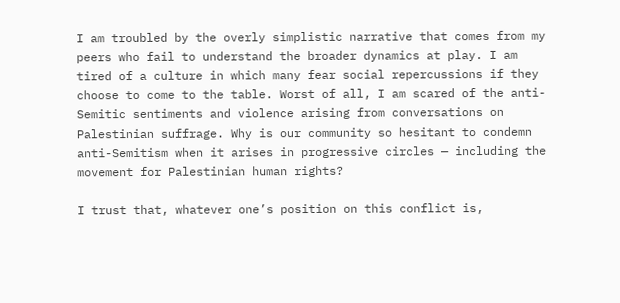I am troubled by the overly simplistic narrative that comes from my peers who fail to understand the broader dynamics at play. I am tired of a culture in which many fear social repercussions if they choose to come to the table. Worst of all, I am scared of the anti-Semitic sentiments and violence arising from conversations on Palestinian suffrage. Why is our community so hesitant to condemn anti-Semitism when it arises in progressive circles — including the movement for Palestinian human rights?

I trust that, whatever one’s position on this conflict is,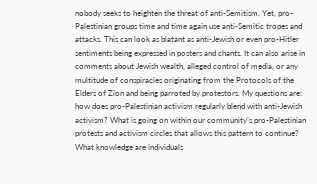nobody seeks to heighten the threat of anti-Semitism. Yet, pro-Palestinian groups time and time again use anti-Semitic tropes and attacks. This can look as blatant as anti-Jewish or even pro-Hitler sentiments being expressed in posters and chants. It can also arise in comments about Jewish wealth, alleged control of media, or any multitude of conspiracies originating from the Protocols of the Elders of Zion and being parroted by protestors. My questions are: how does pro-Palestinian activism regularly blend with anti-Jewish activism? What is going on within our community’s pro-Palestinian protests and activism circles that allows this pattern to continue? What knowledge are individuals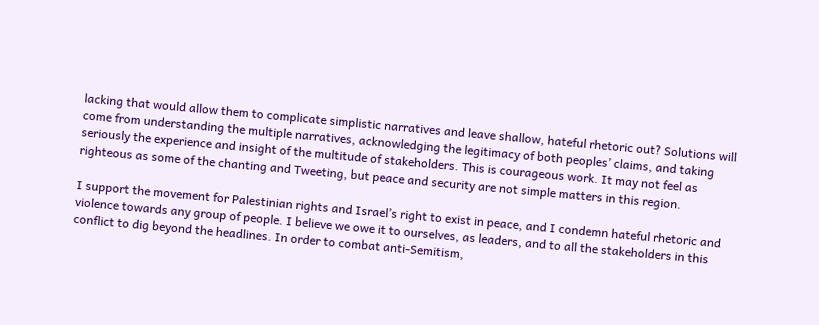lacking that would allow them to complicate simplistic narratives and leave shallow, hateful rhetoric out? Solutions will come from understanding the multiple narratives, acknowledging the legitimacy of both peoples’ claims, and taking seriously the experience and insight of the multitude of stakeholders. This is courageous work. It may not feel as righteous as some of the chanting and Tweeting, but peace and security are not simple matters in this region.

I support the movement for Palestinian rights and Israel’s right to exist in peace, and I condemn hateful rhetoric and violence towards any group of people. I believe we owe it to ourselves, as leaders, and to all the stakeholders in this conflict to dig beyond the headlines. In order to combat anti-Semitism,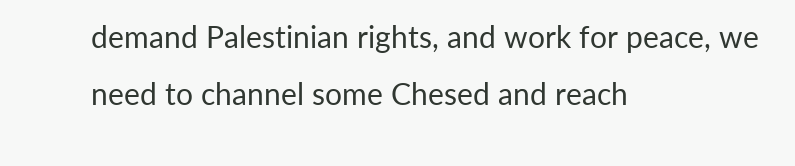demand Palestinian rights, and work for peace, we need to channel some Chesed and reach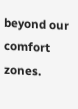beyond our comfort zones.